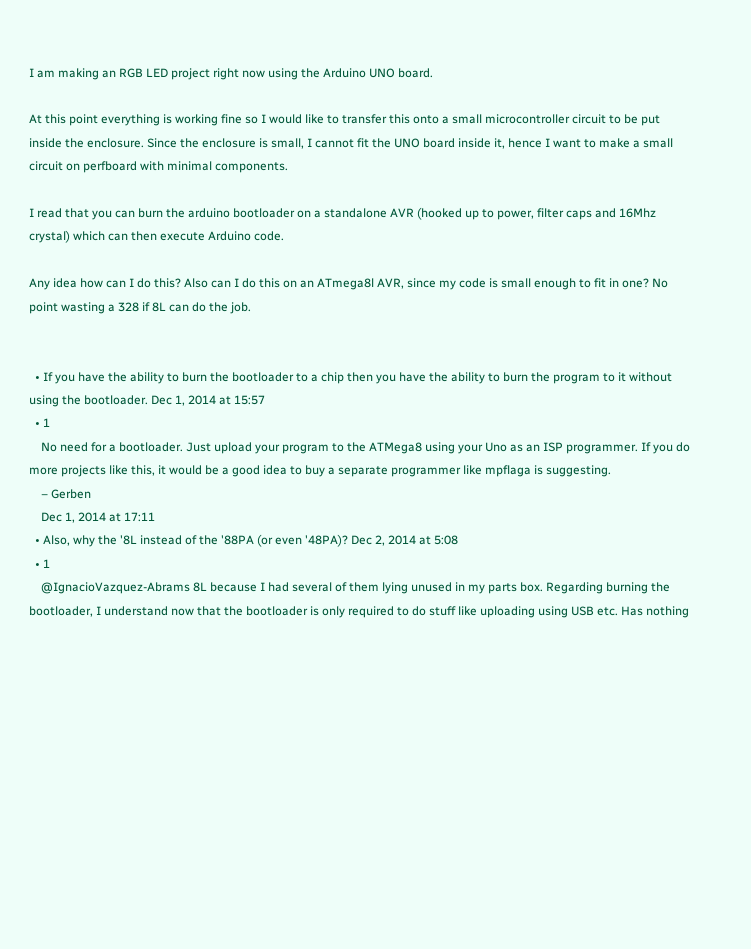I am making an RGB LED project right now using the Arduino UNO board.

At this point everything is working fine so I would like to transfer this onto a small microcontroller circuit to be put inside the enclosure. Since the enclosure is small, I cannot fit the UNO board inside it, hence I want to make a small circuit on perfboard with minimal components.

I read that you can burn the arduino bootloader on a standalone AVR (hooked up to power, filter caps and 16Mhz crystal) which can then execute Arduino code.

Any idea how can I do this? Also can I do this on an ATmega8l AVR, since my code is small enough to fit in one? No point wasting a 328 if 8L can do the job.


  • If you have the ability to burn the bootloader to a chip then you have the ability to burn the program to it without using the bootloader. Dec 1, 2014 at 15:57
  • 1
    No need for a bootloader. Just upload your program to the ATMega8 using your Uno as an ISP programmer. If you do more projects like this, it would be a good idea to buy a separate programmer like mpflaga is suggesting.
    – Gerben
    Dec 1, 2014 at 17:11
  • Also, why the '8L instead of the '88PA (or even '48PA)? Dec 2, 2014 at 5:08
  • 1
    @IgnacioVazquez-Abrams 8L because I had several of them lying unused in my parts box. Regarding burning the bootloader, I understand now that the bootloader is only required to do stuff like uploading using USB etc. Has nothing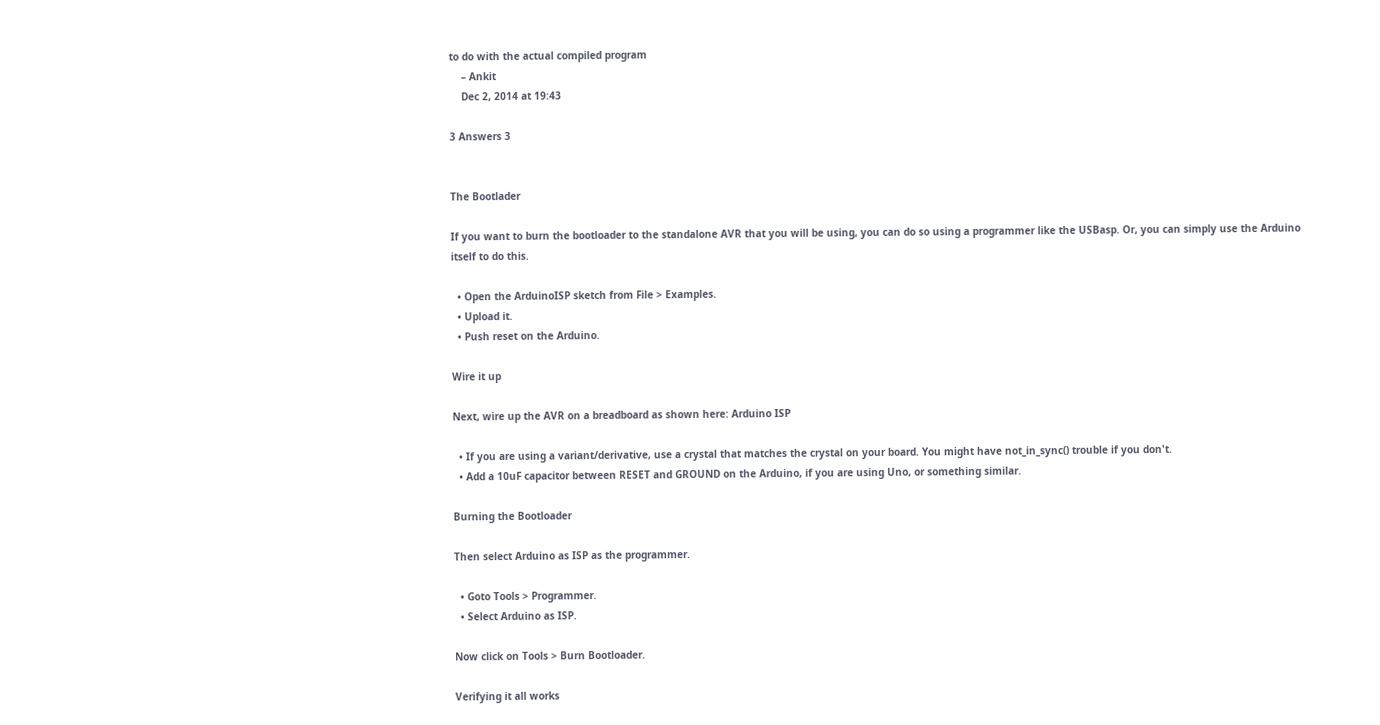to do with the actual compiled program
    – Ankit
    Dec 2, 2014 at 19:43

3 Answers 3


The Bootlader

If you want to burn the bootloader to the standalone AVR that you will be using, you can do so using a programmer like the USBasp. Or, you can simply use the Arduino  itself to do this.

  • Open the ArduinoISP sketch from File > Examples.
  • Upload it.
  • Push reset on the Arduino.

Wire it up

Next, wire up the AVR on a breadboard as shown here: Arduino ISP

  • If you are using a variant/derivative, use a crystal that matches the crystal on your board. You might have not_in_sync() trouble if you don't.
  • Add a 10uF capacitor between RESET and GROUND on the Arduino, if you are using Uno, or something similar.

Burning the Bootloader

Then select Arduino as ISP as the programmer.

  • Goto Tools > Programmer.
  • Select Arduino as ISP.

Now click on Tools > Burn Bootloader.

Verifying it all works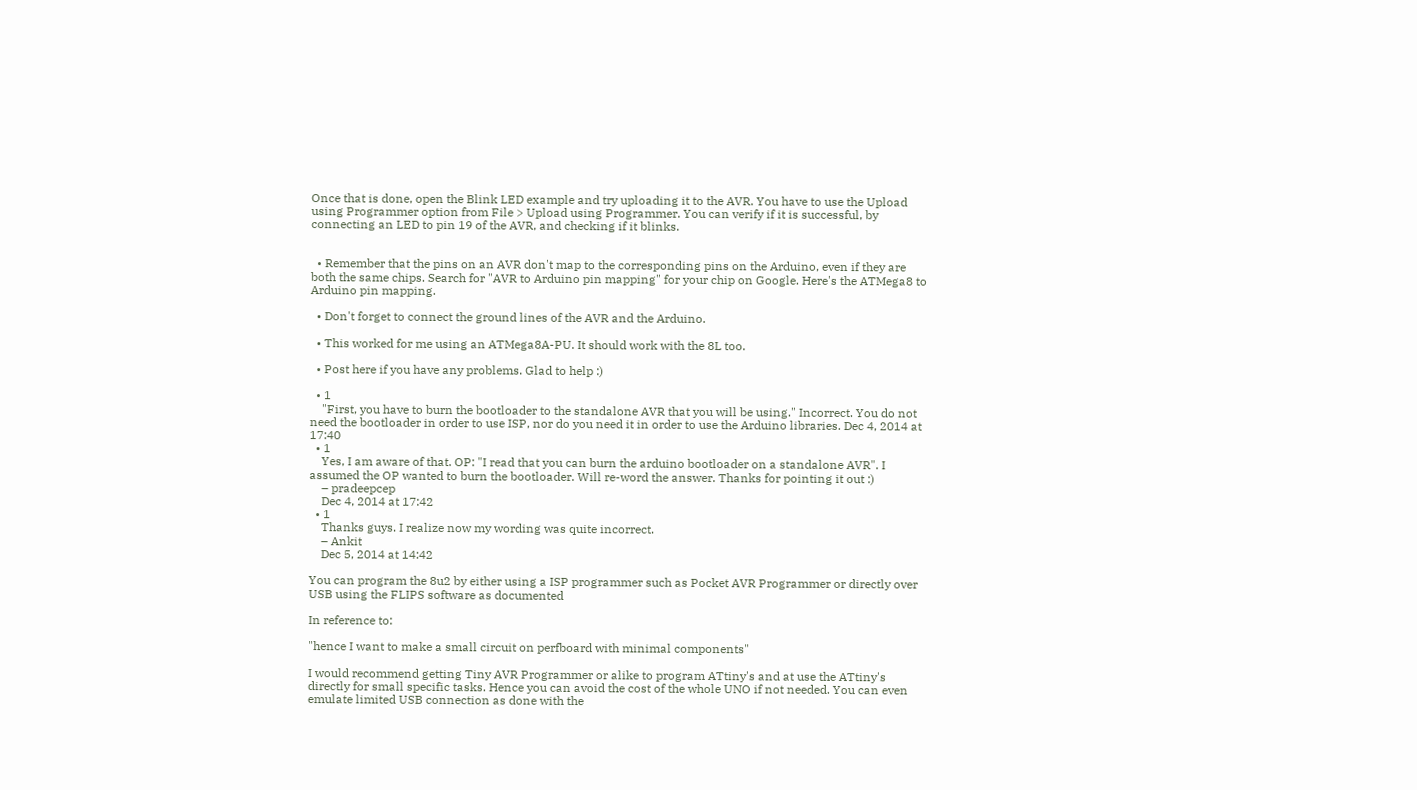Once that is done, open the Blink LED example and try uploading it to the AVR. You have to use the Upload using Programmer option from File > Upload using Programmer. You can verify if it is successful, by connecting an LED to pin 19 of the AVR, and checking if it blinks.


  • Remember that the pins on an AVR don't map to the corresponding pins on the Arduino, even if they are both the same chips. Search for "AVR to Arduino pin mapping" for your chip on Google. Here's the ATMega8 to Arduino pin mapping.

  • Don't forget to connect the ground lines of the AVR and the Arduino.

  • This worked for me using an ATMega8A-PU. It should work with the 8L too.

  • Post here if you have any problems. Glad to help :)

  • 1
    "First, you have to burn the bootloader to the standalone AVR that you will be using." Incorrect. You do not need the bootloader in order to use ISP, nor do you need it in order to use the Arduino libraries. Dec 4, 2014 at 17:40
  • 1
    Yes, I am aware of that. OP: "I read that you can burn the arduino bootloader on a standalone AVR". I assumed the OP wanted to burn the bootloader. Will re-word the answer. Thanks for pointing it out :)
    – pradeepcep
    Dec 4, 2014 at 17:42
  • 1
    Thanks guys. I realize now my wording was quite incorrect.
    – Ankit
    Dec 5, 2014 at 14:42

You can program the 8u2 by either using a ISP programmer such as Pocket AVR Programmer or directly over USB using the FLIPS software as documented

In reference to:

"hence I want to make a small circuit on perfboard with minimal components"

I would recommend getting Tiny AVR Programmer or alike to program ATtiny's and at use the ATtiny's directly for small specific tasks. Hence you can avoid the cost of the whole UNO if not needed. You can even emulate limited USB connection as done with the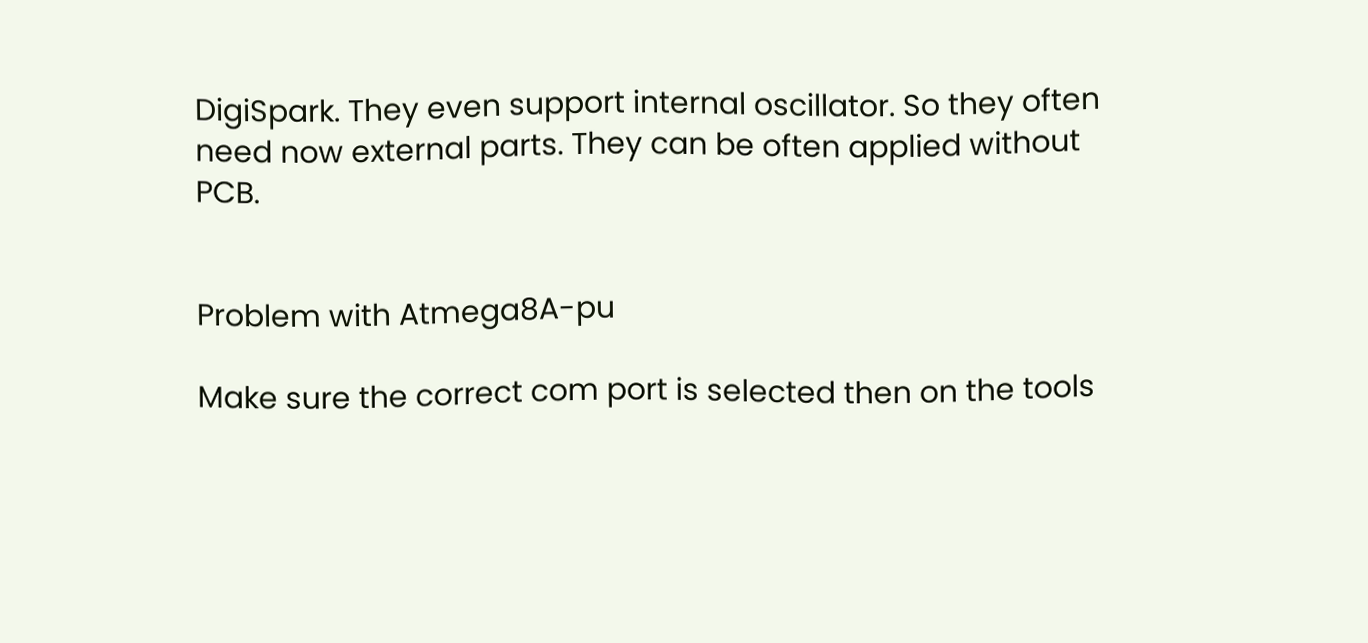DigiSpark. They even support internal oscillator. So they often need now external parts. They can be often applied without PCB.


Problem with Atmega8A-pu

Make sure the correct com port is selected then on the tools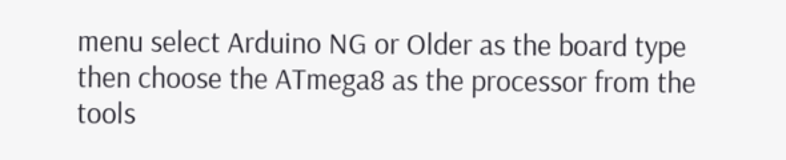menu select Arduino NG or Older as the board type then choose the ATmega8 as the processor from the tools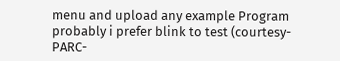menu and upload any example Program probably i prefer blink to test (courtesy-PARC-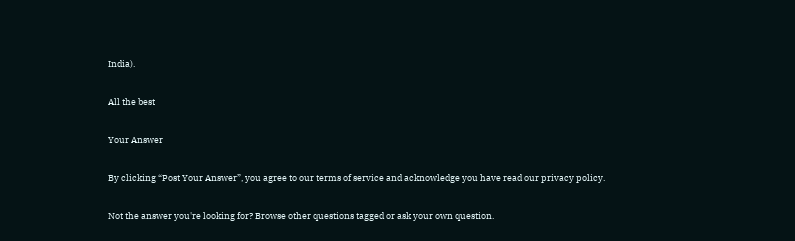India).

All the best

Your Answer

By clicking “Post Your Answer”, you agree to our terms of service and acknowledge you have read our privacy policy.

Not the answer you're looking for? Browse other questions tagged or ask your own question.